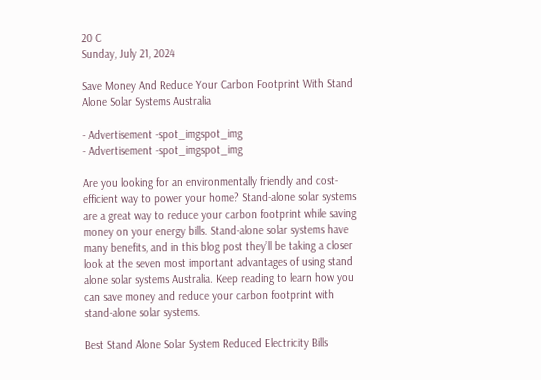20 C
Sunday, July 21, 2024

Save Money And Reduce Your Carbon Footprint With Stand Alone Solar Systems Australia

- Advertisement -spot_imgspot_img
- Advertisement -spot_imgspot_img

Are you looking for an environmentally friendly and cost-efficient way to power your home? Stand-alone solar systems are a great way to reduce your carbon footprint while saving money on your energy bills. Stand-alone solar systems have many benefits, and in this blog post they’ll be taking a closer look at the seven most important advantages of using stand alone solar systems Australia. Keep reading to learn how you can save money and reduce your carbon footprint with stand-alone solar systems.

Best Stand Alone Solar System Reduced Electricity Bills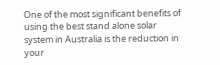One of the most significant benefits of using the best stand alone solar system in Australia is the reduction in your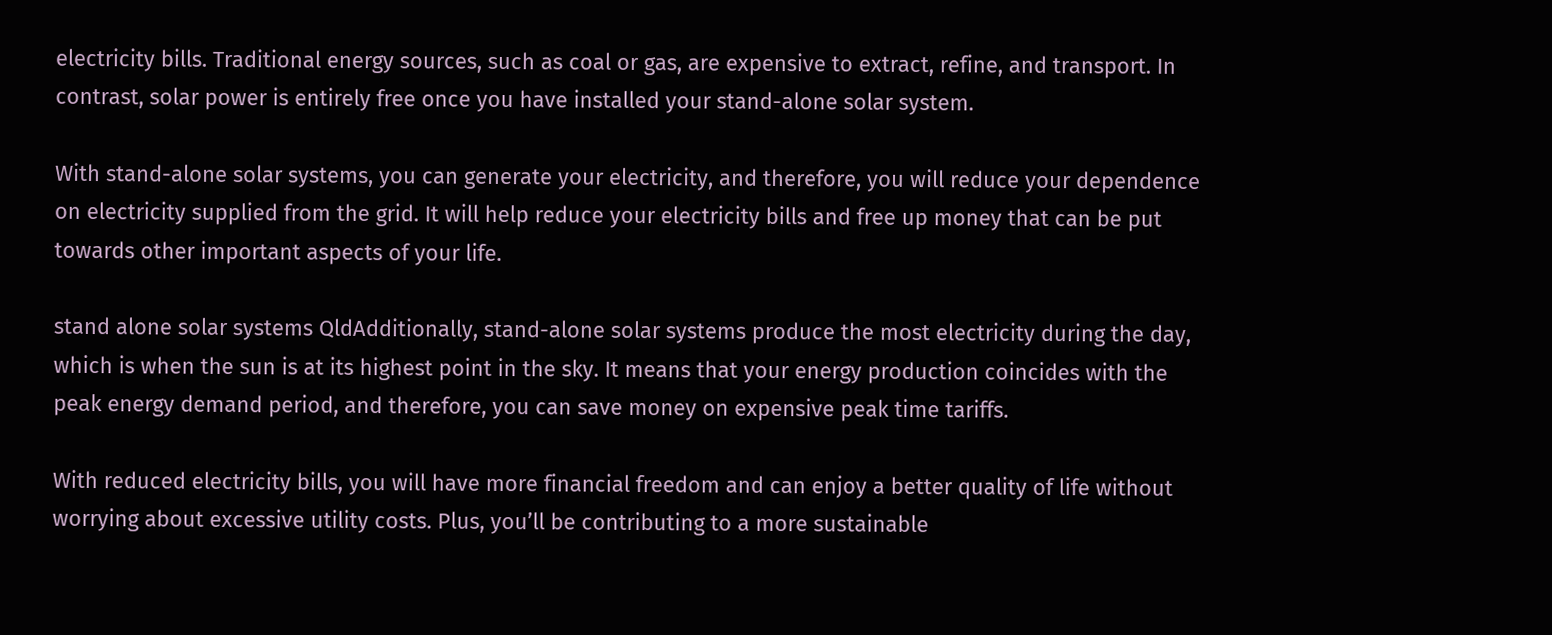electricity bills. Traditional energy sources, such as coal or gas, are expensive to extract, refine, and transport. In contrast, solar power is entirely free once you have installed your stand-alone solar system.

With stand-alone solar systems, you can generate your electricity, and therefore, you will reduce your dependence on electricity supplied from the grid. It will help reduce your electricity bills and free up money that can be put towards other important aspects of your life.

stand alone solar systems QldAdditionally, stand-alone solar systems produce the most electricity during the day, which is when the sun is at its highest point in the sky. It means that your energy production coincides with the peak energy demand period, and therefore, you can save money on expensive peak time tariffs.

With reduced electricity bills, you will have more financial freedom and can enjoy a better quality of life without worrying about excessive utility costs. Plus, you’ll be contributing to a more sustainable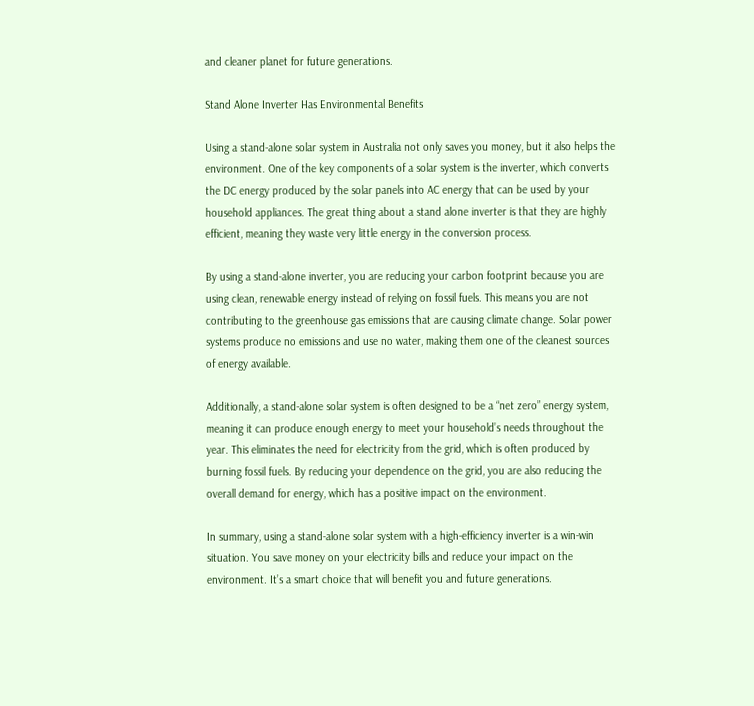and cleaner planet for future generations.

Stand Alone Inverter Has Environmental Benefits

Using a stand-alone solar system in Australia not only saves you money, but it also helps the environment. One of the key components of a solar system is the inverter, which converts the DC energy produced by the solar panels into AC energy that can be used by your household appliances. The great thing about a stand alone inverter is that they are highly efficient, meaning they waste very little energy in the conversion process.

By using a stand-alone inverter, you are reducing your carbon footprint because you are using clean, renewable energy instead of relying on fossil fuels. This means you are not contributing to the greenhouse gas emissions that are causing climate change. Solar power systems produce no emissions and use no water, making them one of the cleanest sources of energy available.

Additionally, a stand-alone solar system is often designed to be a “net zero” energy system, meaning it can produce enough energy to meet your household’s needs throughout the year. This eliminates the need for electricity from the grid, which is often produced by burning fossil fuels. By reducing your dependence on the grid, you are also reducing the overall demand for energy, which has a positive impact on the environment.

In summary, using a stand-alone solar system with a high-efficiency inverter is a win-win situation. You save money on your electricity bills and reduce your impact on the environment. It’s a smart choice that will benefit you and future generations.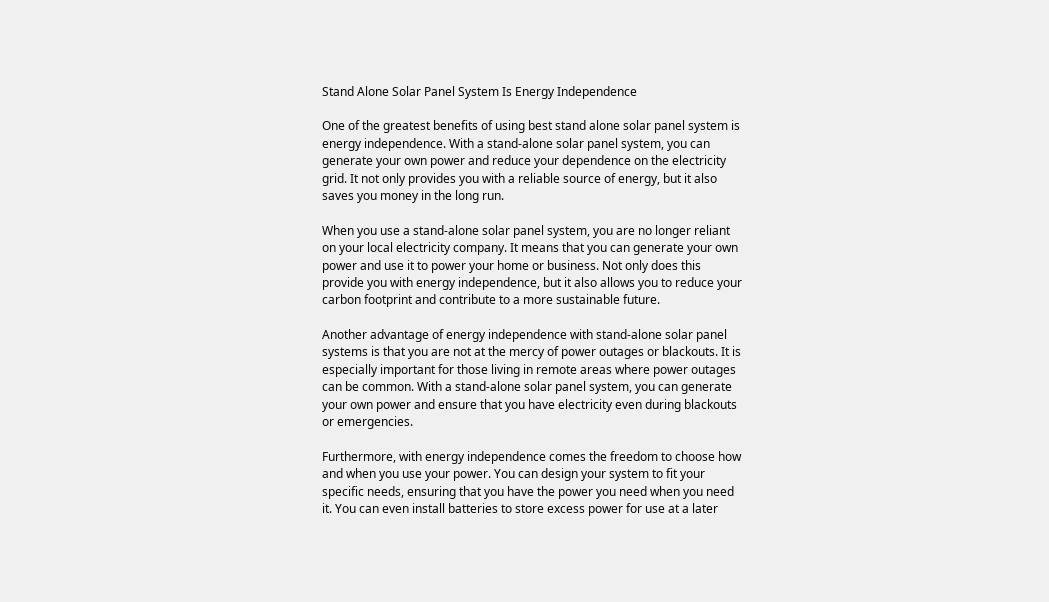Stand Alone Solar Panel System Is Energy Independence

One of the greatest benefits of using best stand alone solar panel system is energy independence. With a stand-alone solar panel system, you can generate your own power and reduce your dependence on the electricity grid. It not only provides you with a reliable source of energy, but it also saves you money in the long run.

When you use a stand-alone solar panel system, you are no longer reliant on your local electricity company. It means that you can generate your own power and use it to power your home or business. Not only does this provide you with energy independence, but it also allows you to reduce your carbon footprint and contribute to a more sustainable future.

Another advantage of energy independence with stand-alone solar panel systems is that you are not at the mercy of power outages or blackouts. It is especially important for those living in remote areas where power outages can be common. With a stand-alone solar panel system, you can generate your own power and ensure that you have electricity even during blackouts or emergencies.

Furthermore, with energy independence comes the freedom to choose how and when you use your power. You can design your system to fit your specific needs, ensuring that you have the power you need when you need it. You can even install batteries to store excess power for use at a later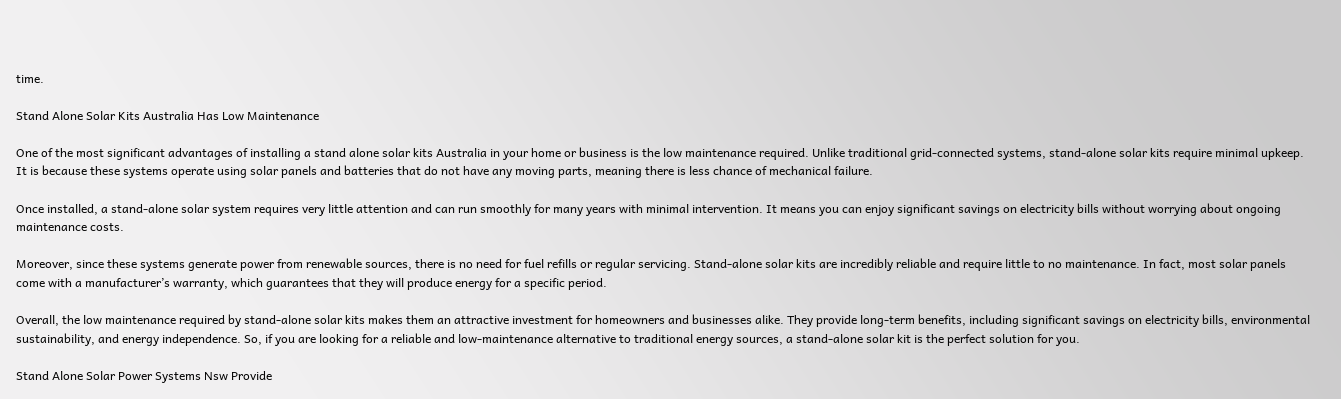time.

Stand Alone Solar Kits Australia Has Low Maintenance

One of the most significant advantages of installing a stand alone solar kits Australia in your home or business is the low maintenance required. Unlike traditional grid-connected systems, stand-alone solar kits require minimal upkeep. It is because these systems operate using solar panels and batteries that do not have any moving parts, meaning there is less chance of mechanical failure.

Once installed, a stand-alone solar system requires very little attention and can run smoothly for many years with minimal intervention. It means you can enjoy significant savings on electricity bills without worrying about ongoing maintenance costs.

Moreover, since these systems generate power from renewable sources, there is no need for fuel refills or regular servicing. Stand-alone solar kits are incredibly reliable and require little to no maintenance. In fact, most solar panels come with a manufacturer’s warranty, which guarantees that they will produce energy for a specific period.

Overall, the low maintenance required by stand-alone solar kits makes them an attractive investment for homeowners and businesses alike. They provide long-term benefits, including significant savings on electricity bills, environmental sustainability, and energy independence. So, if you are looking for a reliable and low-maintenance alternative to traditional energy sources, a stand-alone solar kit is the perfect solution for you.

Stand Alone Solar Power Systems Nsw Provide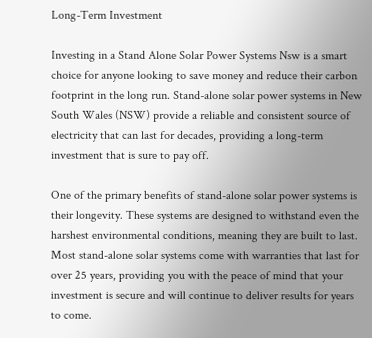Long-Term Investment

Investing in a Stand Alone Solar Power Systems Nsw is a smart choice for anyone looking to save money and reduce their carbon footprint in the long run. Stand-alone solar power systems in New South Wales (NSW) provide a reliable and consistent source of electricity that can last for decades, providing a long-term investment that is sure to pay off.

One of the primary benefits of stand-alone solar power systems is their longevity. These systems are designed to withstand even the harshest environmental conditions, meaning they are built to last. Most stand-alone solar systems come with warranties that last for over 25 years, providing you with the peace of mind that your investment is secure and will continue to deliver results for years to come.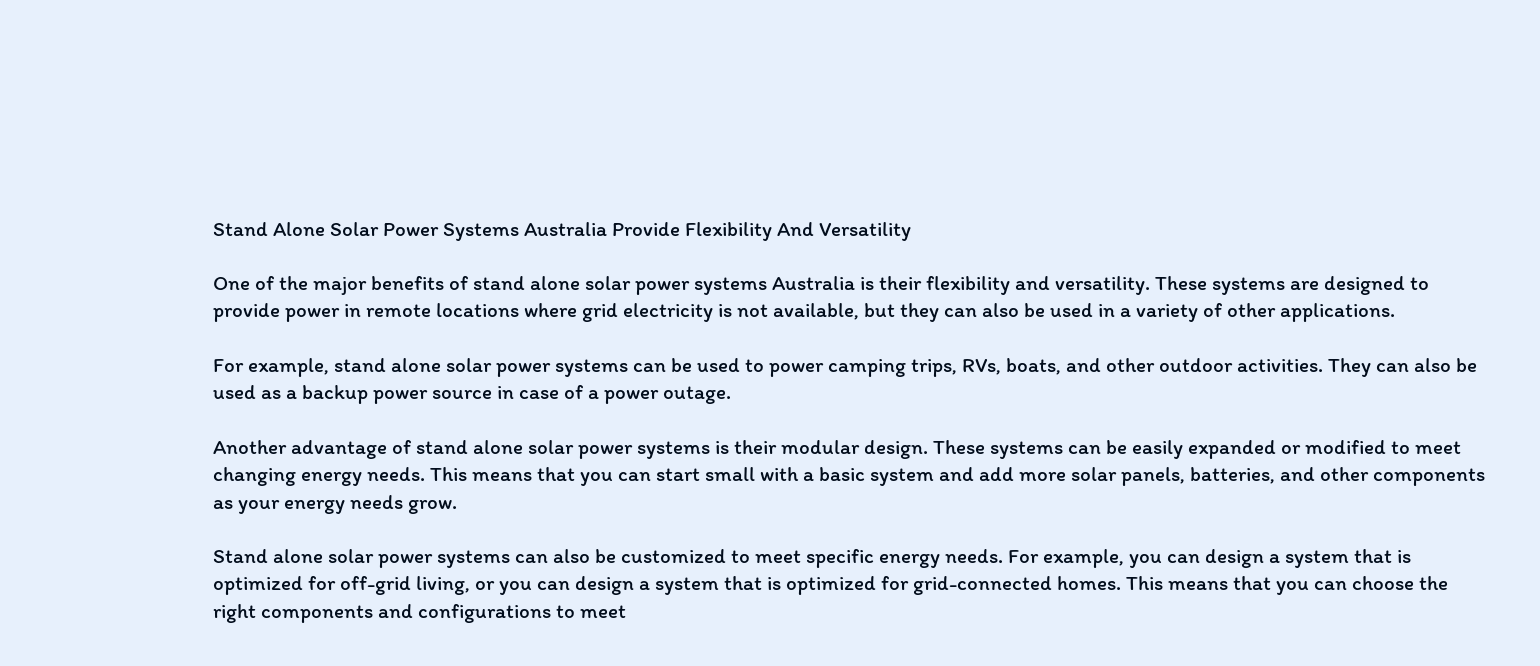Stand Alone Solar Power Systems Australia Provide Flexibility And Versatility

One of the major benefits of stand alone solar power systems Australia is their flexibility and versatility. These systems are designed to provide power in remote locations where grid electricity is not available, but they can also be used in a variety of other applications.

For example, stand alone solar power systems can be used to power camping trips, RVs, boats, and other outdoor activities. They can also be used as a backup power source in case of a power outage.

Another advantage of stand alone solar power systems is their modular design. These systems can be easily expanded or modified to meet changing energy needs. This means that you can start small with a basic system and add more solar panels, batteries, and other components as your energy needs grow.

Stand alone solar power systems can also be customized to meet specific energy needs. For example, you can design a system that is optimized for off-grid living, or you can design a system that is optimized for grid-connected homes. This means that you can choose the right components and configurations to meet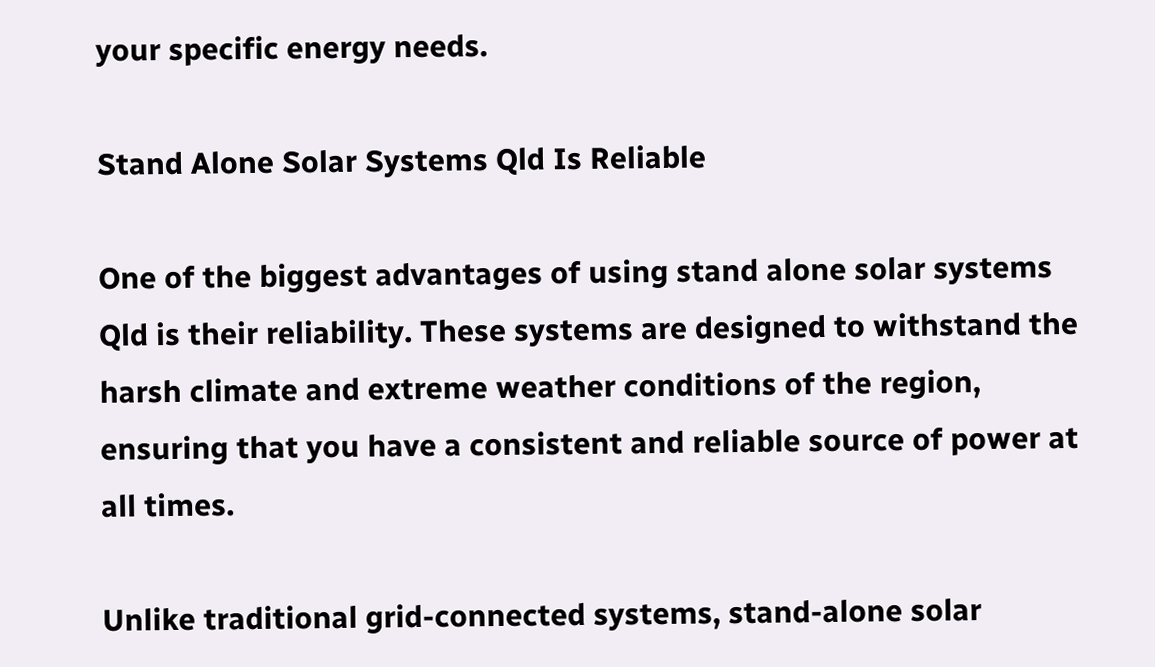your specific energy needs.

Stand Alone Solar Systems Qld Is Reliable

One of the biggest advantages of using stand alone solar systems Qld is their reliability. These systems are designed to withstand the harsh climate and extreme weather conditions of the region, ensuring that you have a consistent and reliable source of power at all times.

Unlike traditional grid-connected systems, stand-alone solar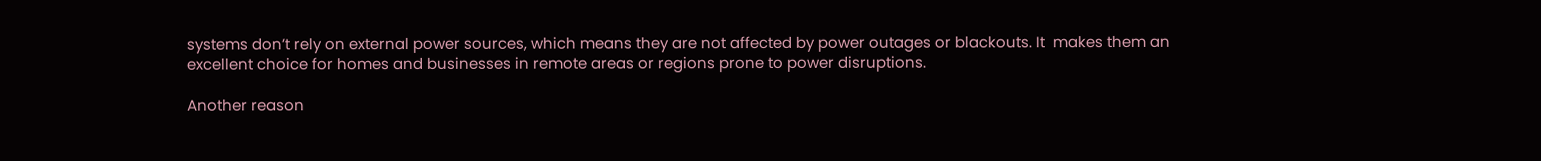systems don’t rely on external power sources, which means they are not affected by power outages or blackouts. It  makes them an excellent choice for homes and businesses in remote areas or regions prone to power disruptions.

Another reason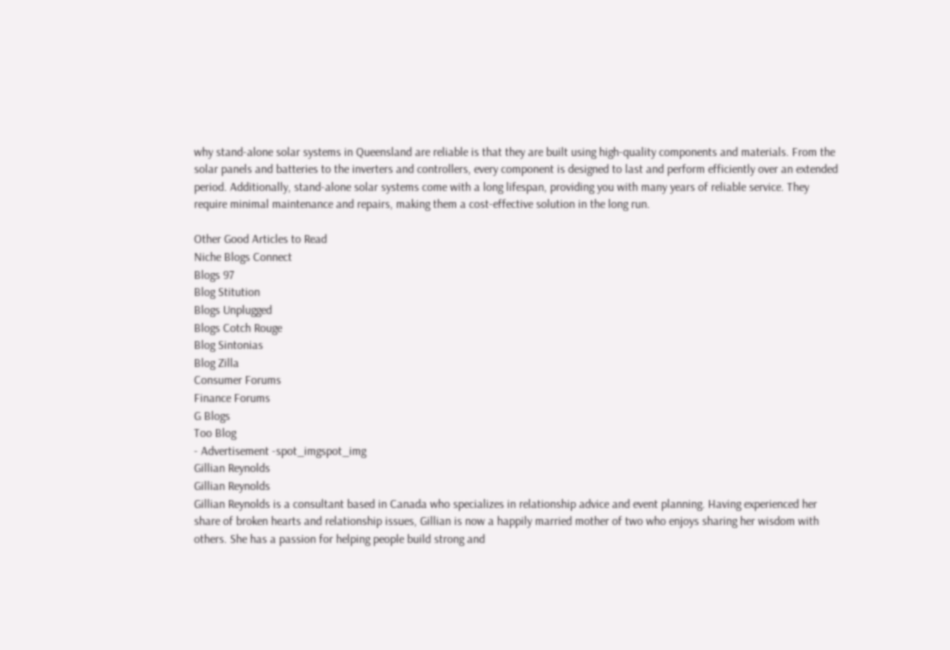why stand-alone solar systems in Queensland are reliable is that they are built using high-quality components and materials. From the solar panels and batteries to the inverters and controllers, every component is designed to last and perform efficiently over an extended period. Additionally, stand-alone solar systems come with a long lifespan, providing you with many years of reliable service. They require minimal maintenance and repairs, making them a cost-effective solution in the long run.

Other Good Articles to Read
Niche Blogs Connect
Blogs 97
Blog Stitution
Blogs Unplugged
Blogs Cotch Rouge
Blog Sintonias
Blog Zilla
Consumer Forums
Finance Forums
G Blogs
Too Blog
- Advertisement -spot_imgspot_img
Gillian Reynolds
Gillian Reynolds
Gillian Reynolds is a consultant based in Canada who specializes in relationship advice and event planning. Having experienced her share of broken hearts and relationship issues, Gillian is now a happily married mother of two who enjoys sharing her wisdom with others. She has a passion for helping people build strong and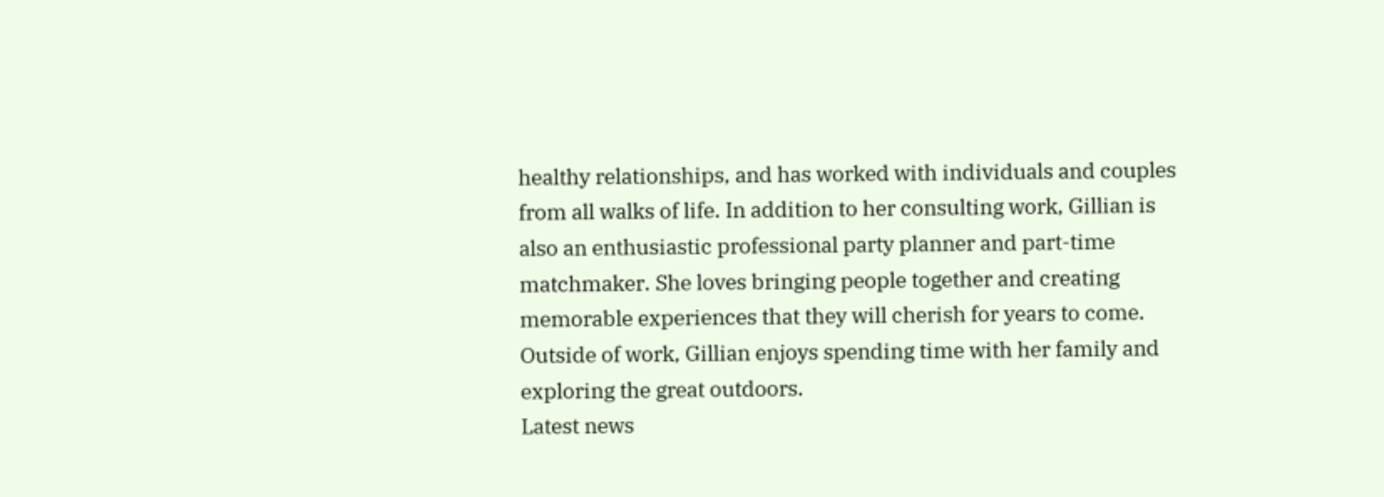healthy relationships, and has worked with individuals and couples from all walks of life. In addition to her consulting work, Gillian is also an enthusiastic professional party planner and part-time matchmaker. She loves bringing people together and creating memorable experiences that they will cherish for years to come. Outside of work, Gillian enjoys spending time with her family and exploring the great outdoors.
Latest news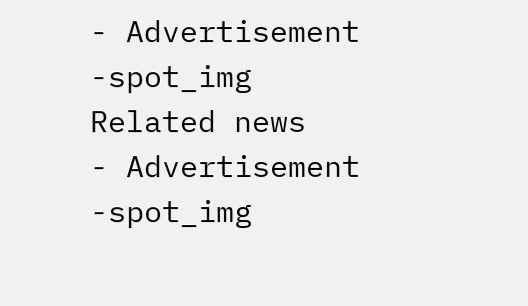- Advertisement -spot_img
Related news
- Advertisement -spot_img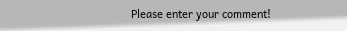Please enter your comment!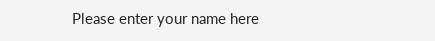Please enter your name here